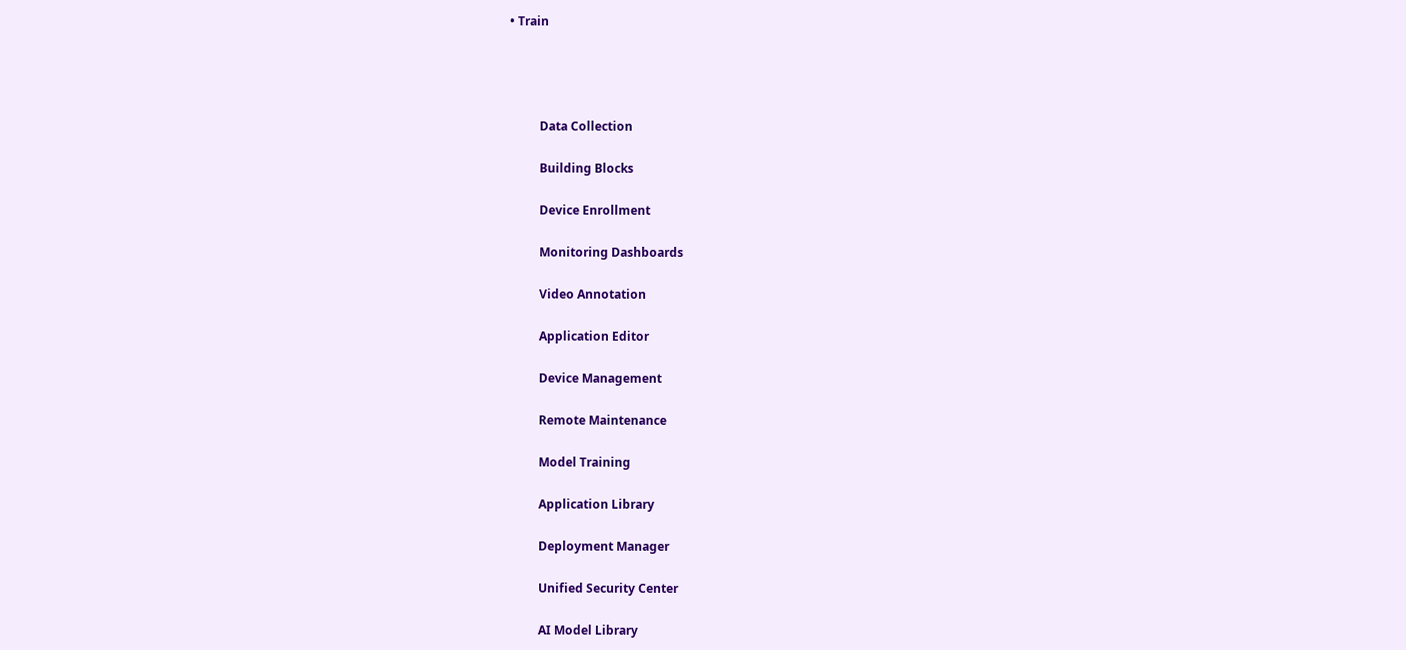• Train




          Data Collection

          Building Blocks

          Device Enrollment

          Monitoring Dashboards

          Video Annotation

          Application Editor

          Device Management

          Remote Maintenance

          Model Training

          Application Library

          Deployment Manager

          Unified Security Center

          AI Model Library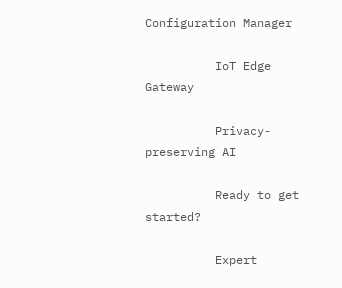Configuration Manager

          IoT Edge Gateway

          Privacy-preserving AI

          Ready to get started?

          Expert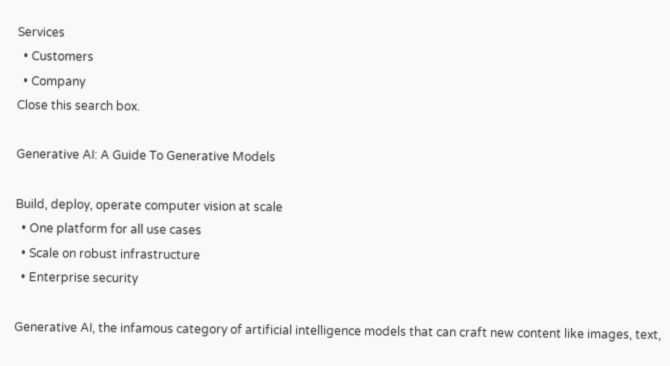Services
  • Customers
  • Company
Close this search box.

Generative AI: A Guide To Generative Models

Build, deploy, operate computer vision at scale
  • One platform for all use cases
  • Scale on robust infrastructure
  • Enterprise security

Generative AI, the infamous category of artificial intelligence models that can craft new content like images, text,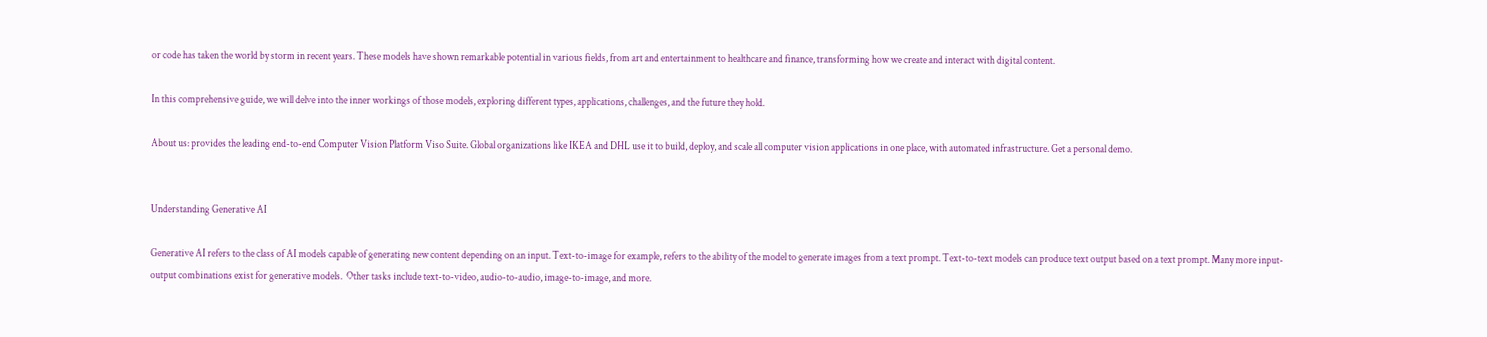or code has taken the world by storm in recent years. These models have shown remarkable potential in various fields, from art and entertainment to healthcare and finance, transforming how we create and interact with digital content.

In this comprehensive guide, we will delve into the inner workings of those models, exploring different types, applications, challenges, and the future they hold.

About us: provides the leading end-to-end Computer Vision Platform Viso Suite. Global organizations like IKEA and DHL use it to build, deploy, and scale all computer vision applications in one place, with automated infrastructure. Get a personal demo.


Understanding Generative AI

Generative AI refers to the class of AI models capable of generating new content depending on an input. Text-to-image for example, refers to the ability of the model to generate images from a text prompt. Text-to-text models can produce text output based on a text prompt. Many more input-output combinations exist for generative models.  Other tasks include text-to-video, audio-to-audio, image-to-image, and more.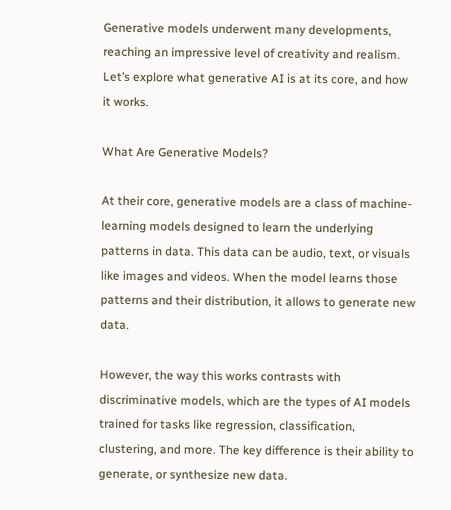Generative models underwent many developments, reaching an impressive level of creativity and realism. Let’s explore what generative AI is at its core, and how it works.

What Are Generative Models?

At their core, generative models are a class of machine-learning models designed to learn the underlying patterns in data. This data can be audio, text, or visuals like images and videos. When the model learns those patterns and their distribution, it allows to generate new data.

However, the way this works contrasts with discriminative models, which are the types of AI models trained for tasks like regression, classification, clustering, and more. The key difference is their ability to generate, or synthesize new data.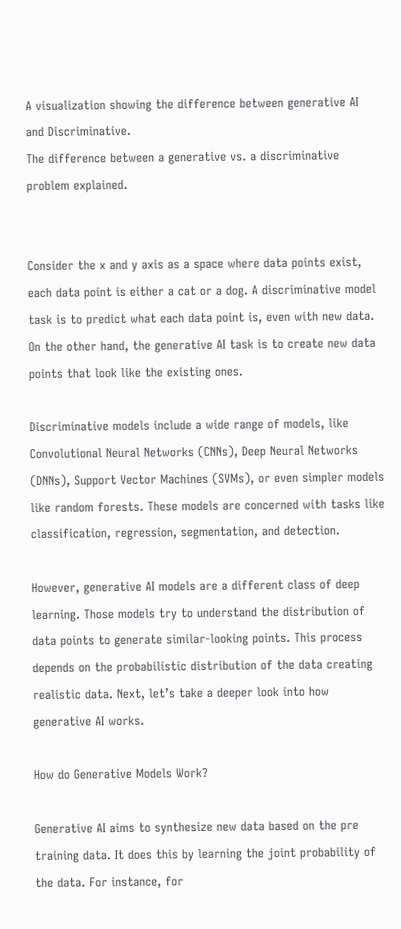A visualization showing the difference between generative AI and Discriminative.
The difference between a generative vs. a discriminative problem explained.


Consider the x and y axis as a space where data points exist, each data point is either a cat or a dog. A discriminative model task is to predict what each data point is, even with new data. On the other hand, the generative AI task is to create new data points that look like the existing ones.

Discriminative models include a wide range of models, like Convolutional Neural Networks (CNNs), Deep Neural Networks (DNNs), Support Vector Machines (SVMs), or even simpler models like random forests. These models are concerned with tasks like classification, regression, segmentation, and detection.

However, generative AI models are a different class of deep learning. Those models try to understand the distribution of data points to generate similar-looking points. This process depends on the probabilistic distribution of the data creating realistic data. Next, let’s take a deeper look into how generative AI works.

How do Generative Models Work?

Generative AI aims to synthesize new data based on the pre training data. It does this by learning the joint probability of the data. For instance, for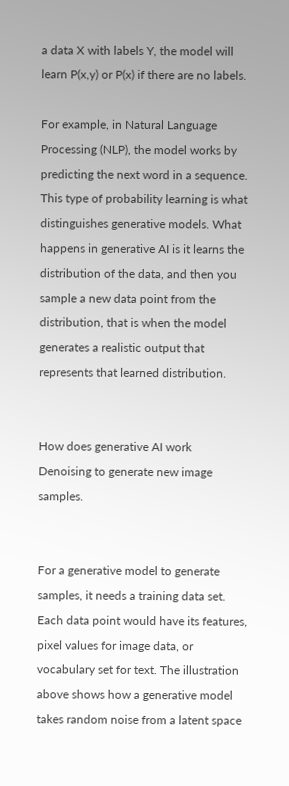a data X with labels Y, the model will learn P(x,y) or P(x) if there are no labels.

For example, in Natural Language Processing (NLP), the model works by predicting the next word in a sequence. This type of probability learning is what distinguishes generative models. What happens in generative AI is it learns the distribution of the data, and then you sample a new data point from the distribution, that is when the model generates a realistic output that represents that learned distribution.


How does generative AI work
Denoising to generate new image samples.


For a generative model to generate samples, it needs a training data set. Each data point would have its features, pixel values for image data, or vocabulary set for text. The illustration above shows how a generative model takes random noise from a latent space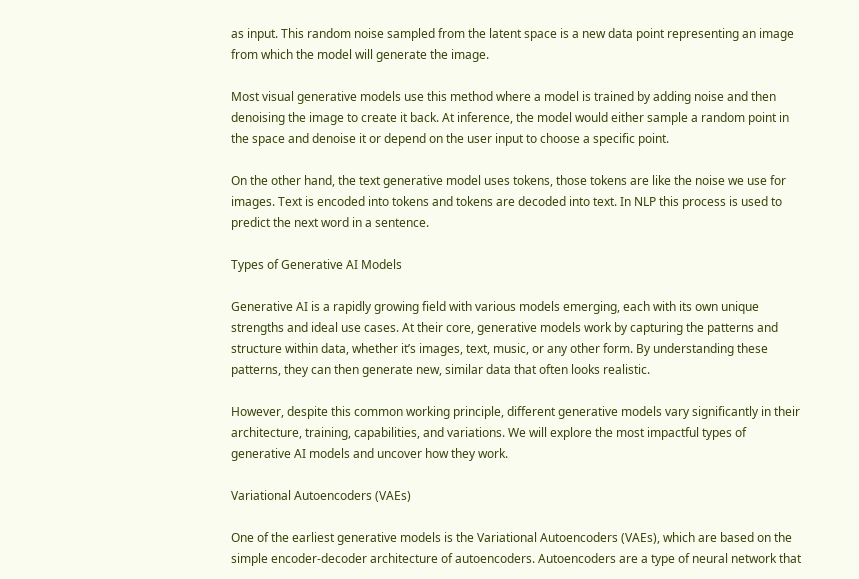as input. This random noise sampled from the latent space is a new data point representing an image from which the model will generate the image.

Most visual generative models use this method where a model is trained by adding noise and then denoising the image to create it back. At inference, the model would either sample a random point in the space and denoise it or depend on the user input to choose a specific point.

On the other hand, the text generative model uses tokens, those tokens are like the noise we use for images. Text is encoded into tokens and tokens are decoded into text. In NLP this process is used to predict the next word in a sentence.

Types of Generative AI Models

Generative AI is a rapidly growing field with various models emerging, each with its own unique strengths and ideal use cases. At their core, generative models work by capturing the patterns and structure within data, whether it’s images, text, music, or any other form. By understanding these patterns, they can then generate new, similar data that often looks realistic.

However, despite this common working principle, different generative models vary significantly in their architecture, training, capabilities, and variations. We will explore the most impactful types of generative AI models and uncover how they work.

Variational Autoencoders (VAEs)

One of the earliest generative models is the Variational Autoencoders (VAEs), which are based on the simple encoder-decoder architecture of autoencoders. Autoencoders are a type of neural network that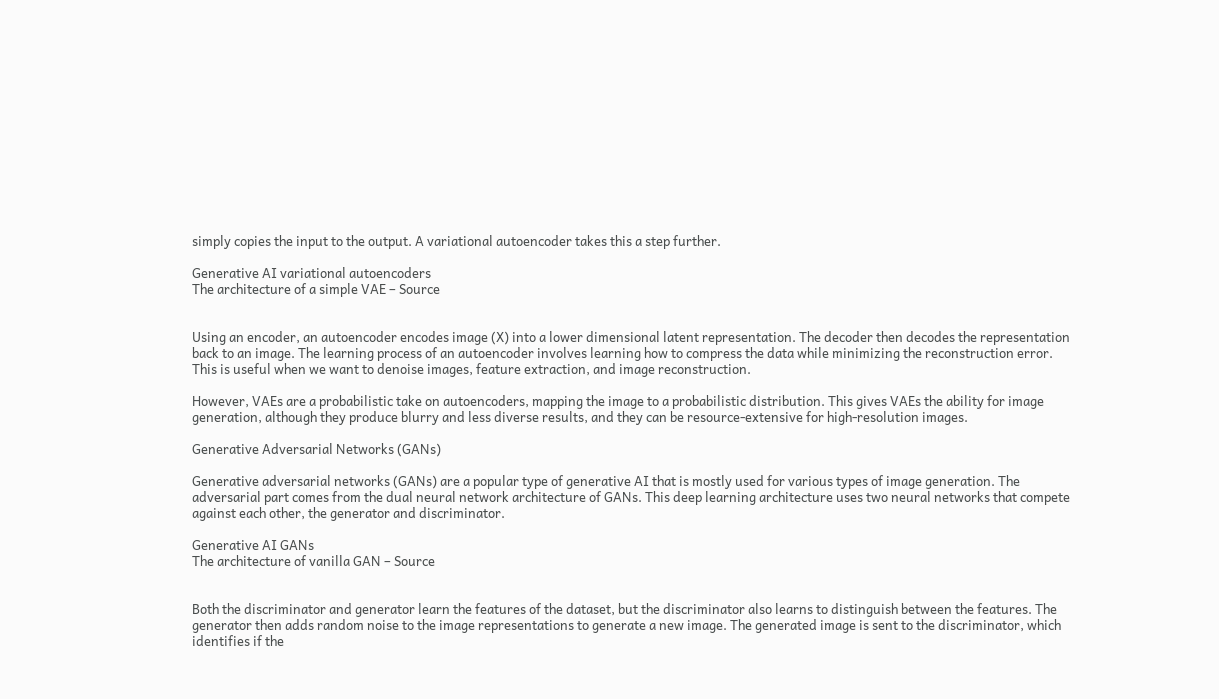simply copies the input to the output. A variational autoencoder takes this a step further.

Generative AI variational autoencoders
The architecture of a simple VAE – Source


Using an encoder, an autoencoder encodes image (X) into a lower dimensional latent representation. The decoder then decodes the representation back to an image. The learning process of an autoencoder involves learning how to compress the data while minimizing the reconstruction error. This is useful when we want to denoise images, feature extraction, and image reconstruction.

However, VAEs are a probabilistic take on autoencoders, mapping the image to a probabilistic distribution. This gives VAEs the ability for image generation, although they produce blurry and less diverse results, and they can be resource-extensive for high-resolution images.

Generative Adversarial Networks (GANs)

Generative adversarial networks (GANs) are a popular type of generative AI that is mostly used for various types of image generation. The adversarial part comes from the dual neural network architecture of GANs. This deep learning architecture uses two neural networks that compete against each other, the generator and discriminator.

Generative AI GANs
The architecture of vanilla GAN – Source


Both the discriminator and generator learn the features of the dataset, but the discriminator also learns to distinguish between the features. The generator then adds random noise to the image representations to generate a new image. The generated image is sent to the discriminator, which identifies if the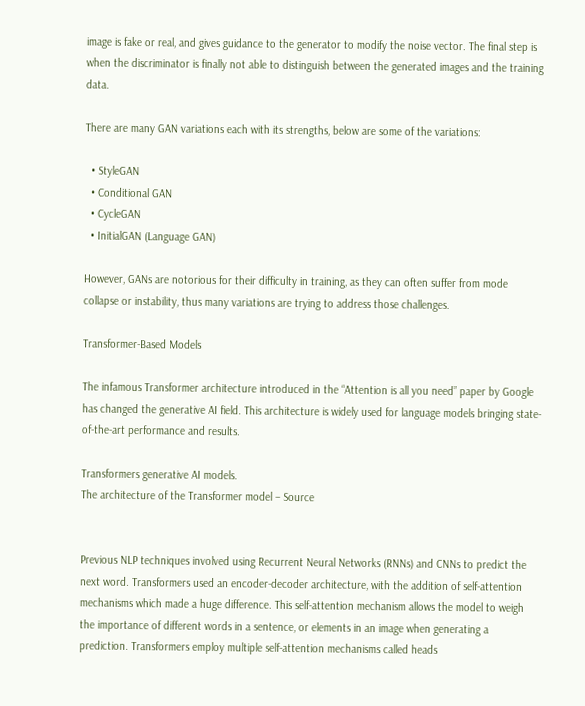image is fake or real, and gives guidance to the generator to modify the noise vector. The final step is when the discriminator is finally not able to distinguish between the generated images and the training data.

There are many GAN variations each with its strengths, below are some of the variations:

  • StyleGAN
  • Conditional GAN
  • CycleGAN
  • InitialGAN (Language GAN)

However, GANs are notorious for their difficulty in training, as they can often suffer from mode collapse or instability, thus many variations are trying to address those challenges.

Transformer-Based Models

The infamous Transformer architecture introduced in the “Attention is all you need” paper by Google has changed the generative AI field. This architecture is widely used for language models bringing state-of-the-art performance and results.

Transformers generative AI models.
The architecture of the Transformer model – Source


Previous NLP techniques involved using Recurrent Neural Networks (RNNs) and CNNs to predict the next word. Transformers used an encoder-decoder architecture, with the addition of self-attention mechanisms which made a huge difference. This self-attention mechanism allows the model to weigh the importance of different words in a sentence, or elements in an image when generating a prediction. Transformers employ multiple self-attention mechanisms called heads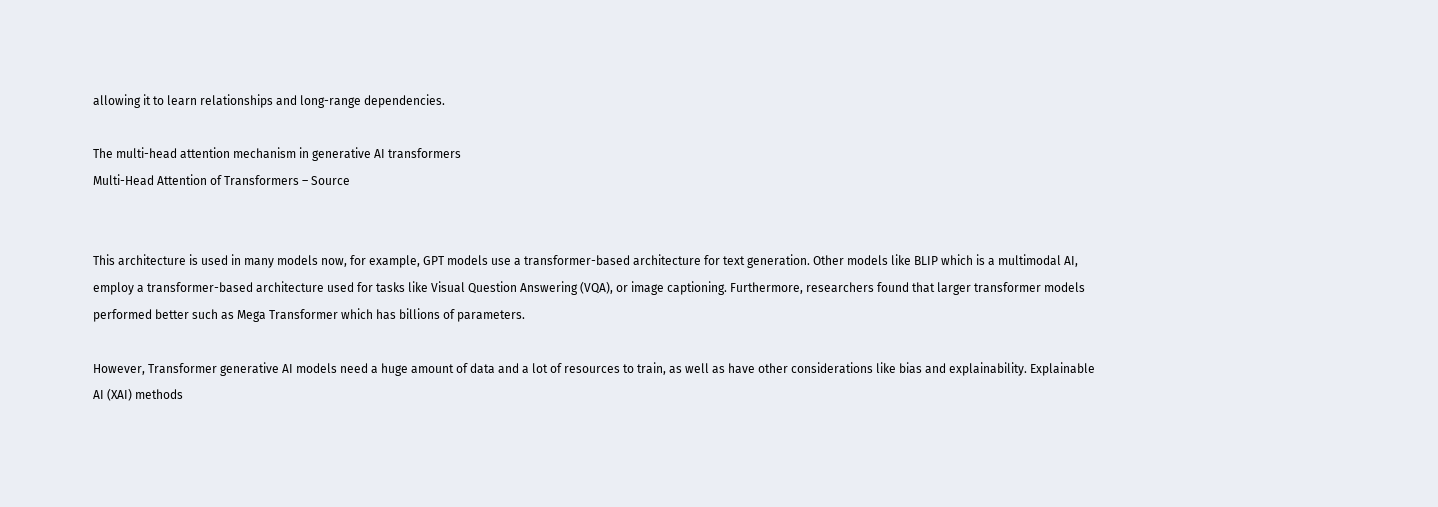allowing it to learn relationships and long-range dependencies.

The multi-head attention mechanism in generative AI transformers
Multi-Head Attention of Transformers – Source


This architecture is used in many models now, for example, GPT models use a transformer-based architecture for text generation. Other models like BLIP which is a multimodal AI, employ a transformer-based architecture used for tasks like Visual Question Answering (VQA), or image captioning. Furthermore, researchers found that larger transformer models performed better such as Mega Transformer which has billions of parameters.

However, Transformer generative AI models need a huge amount of data and a lot of resources to train, as well as have other considerations like bias and explainability. Explainable AI (XAI) methods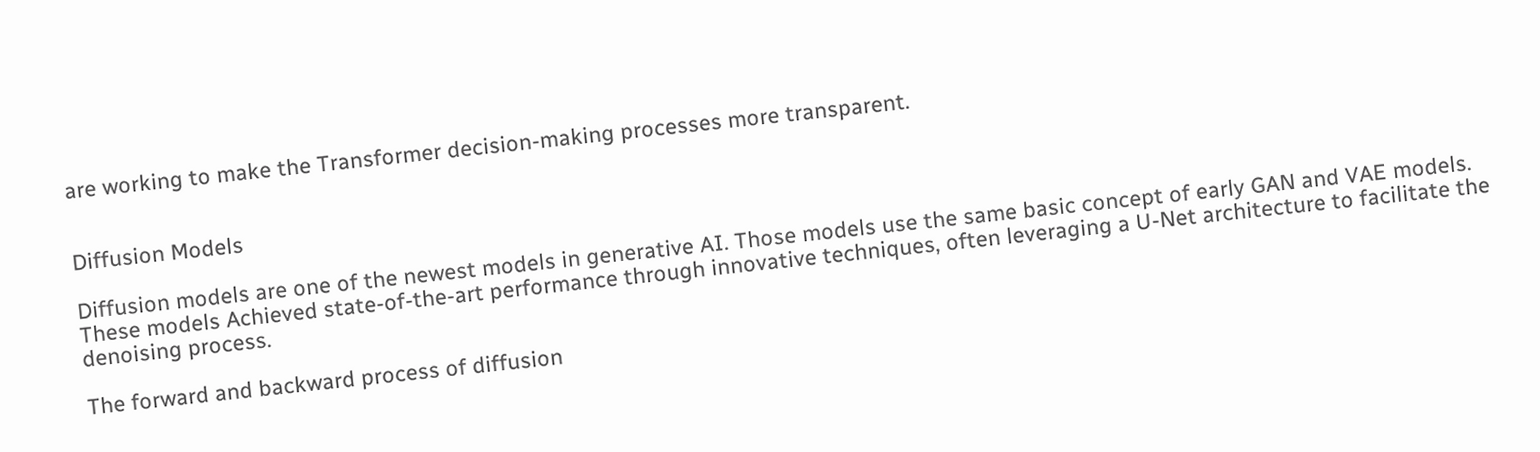are working to make the Transformer decision-making processes more transparent.


Diffusion Models

Diffusion models are one of the newest models in generative AI. Those models use the same basic concept of early GAN and VAE models. These models Achieved state-of-the-art performance through innovative techniques, often leveraging a U-Net architecture to facilitate the denoising process.

The forward and backward process of diffusion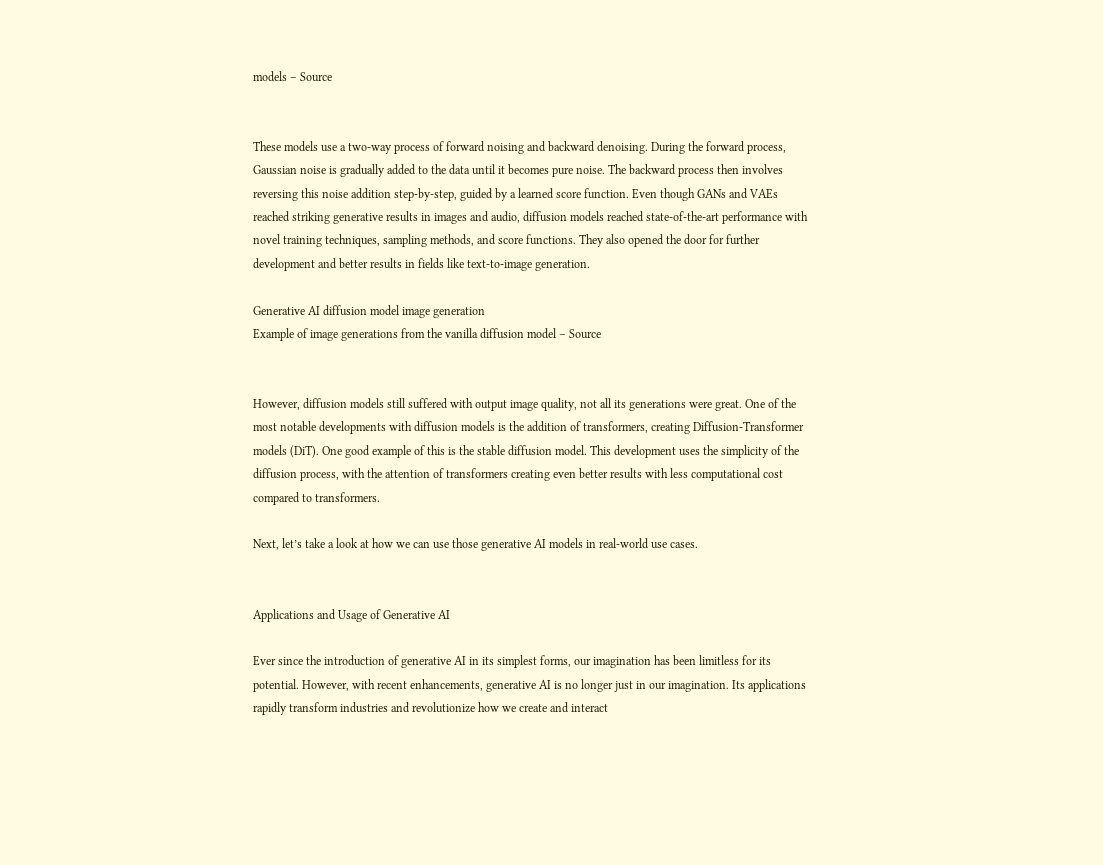models – Source


These models use a two-way process of forward noising and backward denoising. During the forward process, Gaussian noise is gradually added to the data until it becomes pure noise. The backward process then involves reversing this noise addition step-by-step, guided by a learned score function. Even though GANs and VAEs reached striking generative results in images and audio, diffusion models reached state-of-the-art performance with novel training techniques, sampling methods, and score functions. They also opened the door for further development and better results in fields like text-to-image generation.

Generative AI diffusion model image generation
Example of image generations from the vanilla diffusion model – Source


However, diffusion models still suffered with output image quality, not all its generations were great. One of the most notable developments with diffusion models is the addition of transformers, creating Diffusion-Transformer models (DiT). One good example of this is the stable diffusion model. This development uses the simplicity of the diffusion process, with the attention of transformers creating even better results with less computational cost compared to transformers.

Next, let’s take a look at how we can use those generative AI models in real-world use cases.


Applications and Usage of Generative AI

Ever since the introduction of generative AI in its simplest forms, our imagination has been limitless for its potential. However, with recent enhancements, generative AI is no longer just in our imagination. Its applications rapidly transform industries and revolutionize how we create and interact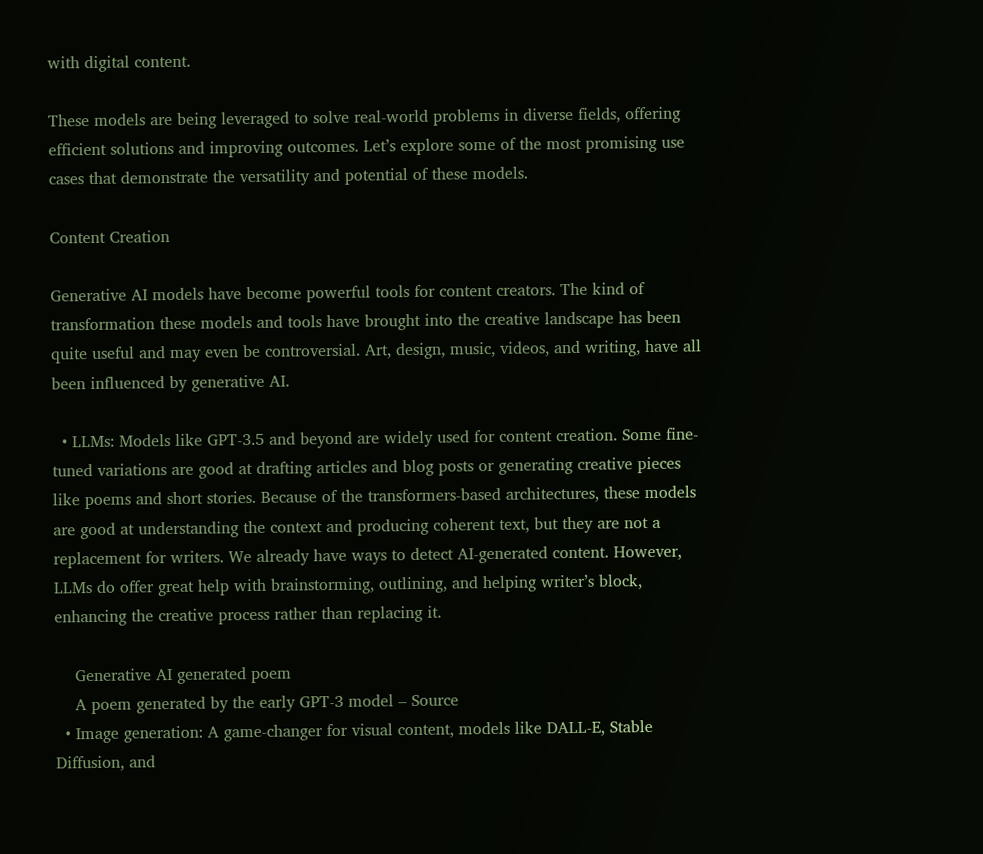with digital content.

These models are being leveraged to solve real-world problems in diverse fields, offering efficient solutions and improving outcomes. Let’s explore some of the most promising use cases that demonstrate the versatility and potential of these models.

Content Creation

Generative AI models have become powerful tools for content creators. The kind of transformation these models and tools have brought into the creative landscape has been quite useful and may even be controversial. Art, design, music, videos, and writing, have all been influenced by generative AI.

  • LLMs: Models like GPT-3.5 and beyond are widely used for content creation. Some fine-tuned variations are good at drafting articles and blog posts or generating creative pieces like poems and short stories. Because of the transformers-based architectures, these models are good at understanding the context and producing coherent text, but they are not a replacement for writers. We already have ways to detect AI-generated content. However, LLMs do offer great help with brainstorming, outlining, and helping writer’s block, enhancing the creative process rather than replacing it.

    Generative AI generated poem
    A poem generated by the early GPT-3 model – Source
  • Image generation: A game-changer for visual content, models like DALL-E, Stable Diffusion, and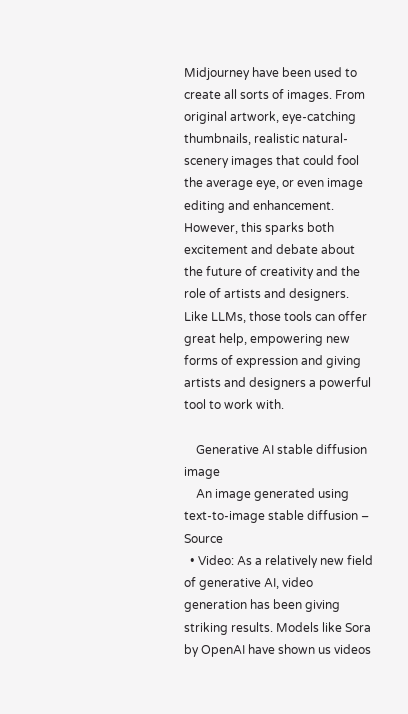Midjourney have been used to create all sorts of images. From original artwork, eye-catching thumbnails, realistic natural-scenery images that could fool the average eye, or even image editing and enhancement. However, this sparks both excitement and debate about the future of creativity and the role of artists and designers. Like LLMs, those tools can offer great help, empowering new forms of expression and giving artists and designers a powerful tool to work with.

    Generative AI stable diffusion image
    An image generated using text-to-image stable diffusion – Source
  • Video: As a relatively new field of generative AI, video generation has been giving striking results. Models like Sora by OpenAI have shown us videos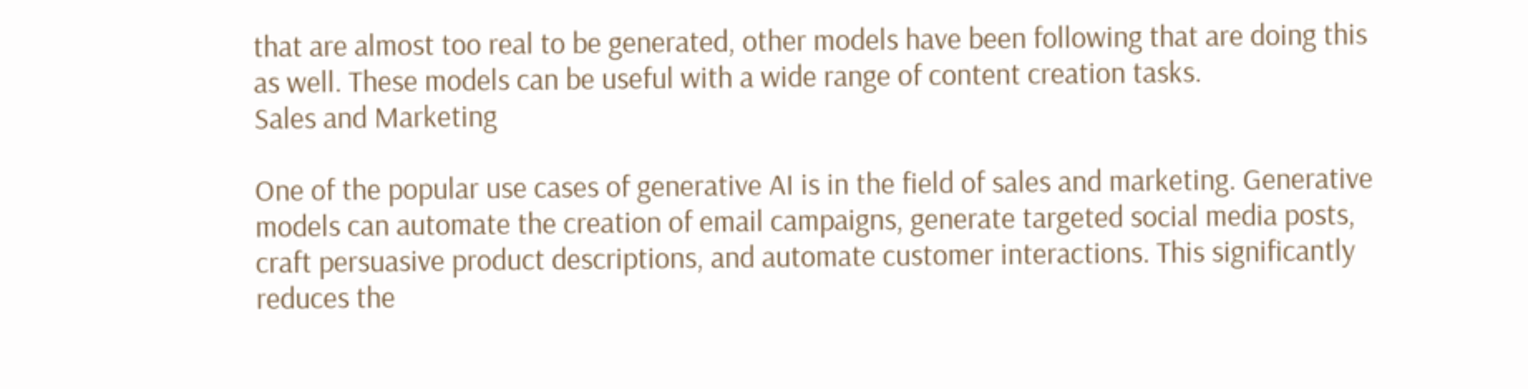that are almost too real to be generated, other models have been following that are doing this as well. These models can be useful with a wide range of content creation tasks.
Sales and Marketing

One of the popular use cases of generative AI is in the field of sales and marketing. Generative models can automate the creation of email campaigns, generate targeted social media posts, craft persuasive product descriptions, and automate customer interactions. This significantly reduces the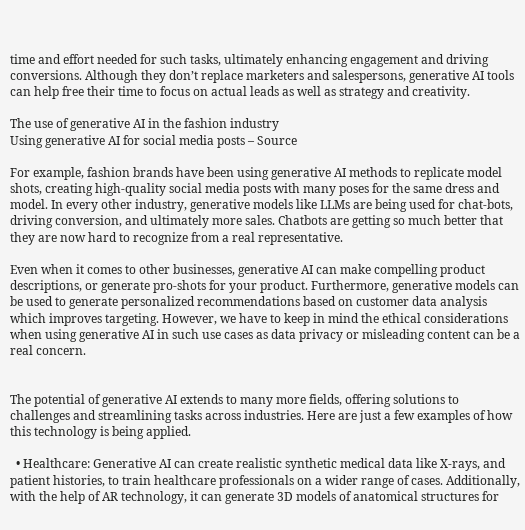time and effort needed for such tasks, ultimately enhancing engagement and driving conversions. Although they don’t replace marketers and salespersons, generative AI tools can help free their time to focus on actual leads as well as strategy and creativity.

The use of generative AI in the fashion industry
Using generative AI for social media posts – Source

For example, fashion brands have been using generative AI methods to replicate model shots, creating high-quality social media posts with many poses for the same dress and model. In every other industry, generative models like LLMs are being used for chat-bots, driving conversion, and ultimately more sales. Chatbots are getting so much better that they are now hard to recognize from a real representative.

Even when it comes to other businesses, generative AI can make compelling product descriptions, or generate pro-shots for your product. Furthermore, generative models can be used to generate personalized recommendations based on customer data analysis which improves targeting. However, we have to keep in mind the ethical considerations when using generative AI in such use cases as data privacy or misleading content can be a real concern.


The potential of generative AI extends to many more fields, offering solutions to challenges and streamlining tasks across industries. Here are just a few examples of how this technology is being applied.

  • Healthcare: Generative AI can create realistic synthetic medical data like X-rays, and patient histories, to train healthcare professionals on a wider range of cases. Additionally, with the help of AR technology, it can generate 3D models of anatomical structures for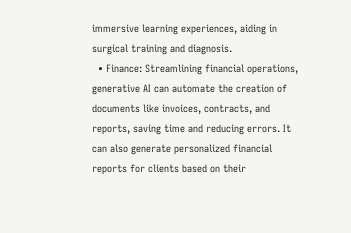immersive learning experiences, aiding in surgical training and diagnosis.
  • Finance: Streamlining financial operations, generative AI can automate the creation of documents like invoices, contracts, and reports, saving time and reducing errors. It can also generate personalized financial reports for clients based on their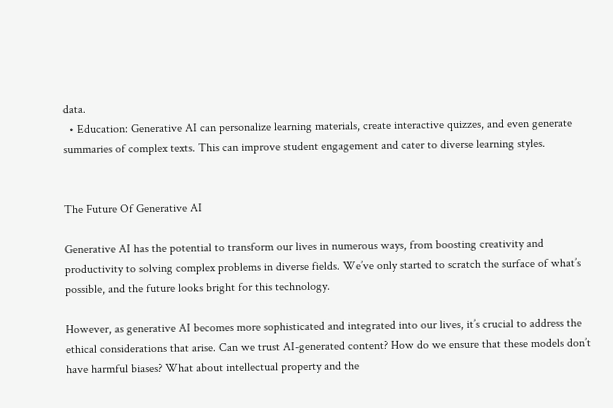data.
  • Education: Generative AI can personalize learning materials, create interactive quizzes, and even generate summaries of complex texts. This can improve student engagement and cater to diverse learning styles.


The Future Of Generative AI

Generative AI has the potential to transform our lives in numerous ways, from boosting creativity and productivity to solving complex problems in diverse fields. We’ve only started to scratch the surface of what’s possible, and the future looks bright for this technology.

However, as generative AI becomes more sophisticated and integrated into our lives, it’s crucial to address the ethical considerations that arise. Can we trust AI-generated content? How do we ensure that these models don’t have harmful biases? What about intellectual property and the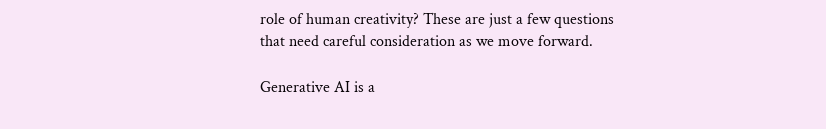role of human creativity? These are just a few questions that need careful consideration as we move forward.

Generative AI is a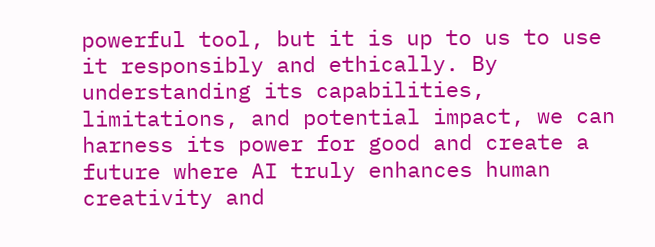powerful tool, but it is up to us to use it responsibly and ethically. By understanding its capabilities, limitations, and potential impact, we can harness its power for good and create a future where AI truly enhances human creativity and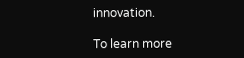innovation.

To learn more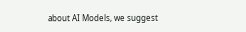about AI Models, we suggest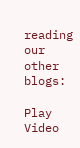reading our other blogs:

Play Video